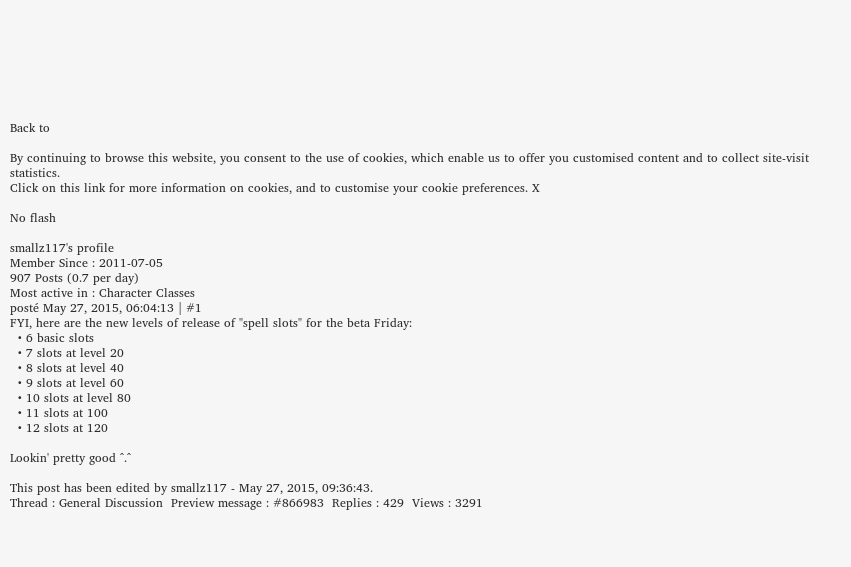Back to

By continuing to browse this website, you consent to the use of cookies, which enable us to offer you customised content and to collect site-visit statistics.
Click on this link for more information on cookies, and to customise your cookie preferences. X

No flash

smallz117's profile
Member Since : 2011-07-05
907 Posts (0.7 per day)
Most active in : Character Classes
posté May 27, 2015, 06:04:13 | #1
FYI, here are the new levels of release of "spell slots" for the beta Friday:
  • 6 basic slots
  • 7 slots at level 20
  • 8 slots at level 40
  • 9 slots at level 60
  • 10 slots at level 80
  • 11 slots at 100
  • 12 slots at 120

Lookin' pretty good ^.^

This post has been edited by smallz117 - May 27, 2015, 09:36:43.
Thread : General Discussion  Preview message : #866983  Replies : 429  Views : 3291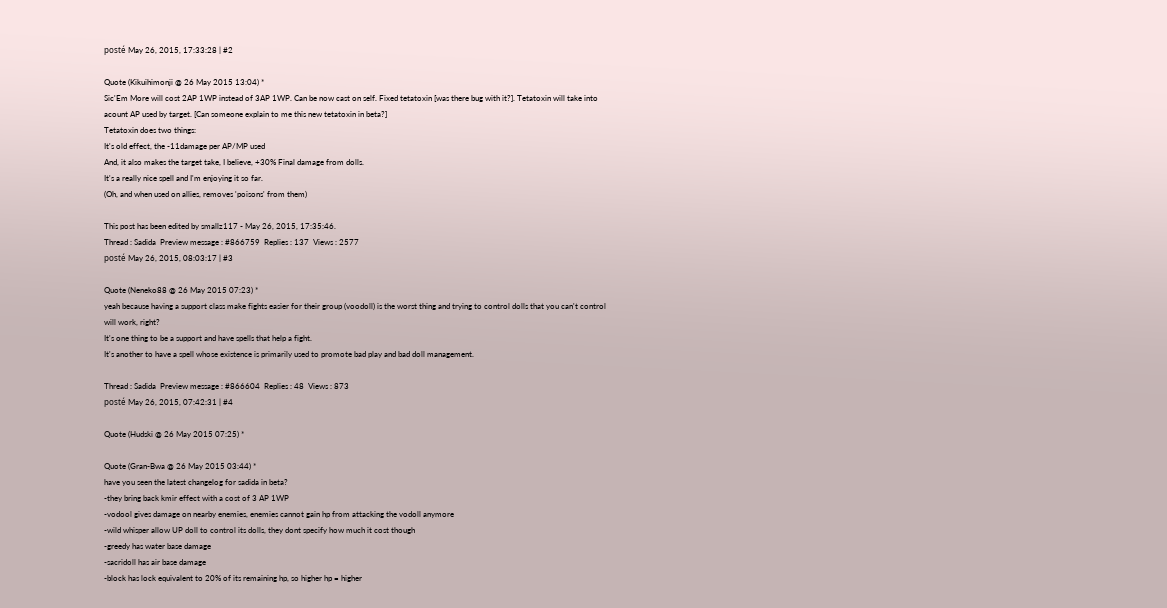posté May 26, 2015, 17:33:28 | #2

Quote (Kikuihimonji @ 26 May 2015 13:04) *
Sic'Em More will cost 2AP 1WP instead of 3AP 1WP. Can be now cast on self. Fixed tetatoxin [was there bug with it?]. Tetatoxin will take into acount AP used by target. [Can someone explain to me this new tetatoxin in beta?]
Tetatoxin does two things:
It's old effect, the -11damage per AP/MP used
And, it also makes the target take, I believe, +30% Final damage from dolls.
It's a really nice spell and I'm enjoying it so far.
(Oh, and when used on allies, removes 'poisons' from them)

This post has been edited by smallz117 - May 26, 2015, 17:35:46.
Thread : Sadida  Preview message : #866759  Replies : 137  Views : 2577
posté May 26, 2015, 08:03:17 | #3

Quote (Neneko88 @ 26 May 2015 07:23) *
yeah because having a support class make fights easier for their group (voodoll) is the worst thing and trying to control dolls that you can't control will work, right?
It's one thing to be a support and have spells that help a fight.
It's another to have a spell whose existence is primarily used to promote bad play and bad doll management.

Thread : Sadida  Preview message : #866604  Replies : 48  Views : 873
posté May 26, 2015, 07:42:31 | #4

Quote (Hudski @ 26 May 2015 07:25) *

Quote (Gran-Bwa @ 26 May 2015 03:44) *
have you seen the latest changelog for sadida in beta?
-they bring back kmir effect with a cost of 3 AP 1WP
-vodool gives damage on nearby enemies, enemies cannot gain hp from attacking the vodoll anymore
-wild whisper allow UP doll to control its dolls, they dont specify how much it cost though
-greedy has water base damage
-sacridoll has air base damage
-block has lock equivalent to 20% of its remaining hp, so higher hp = higher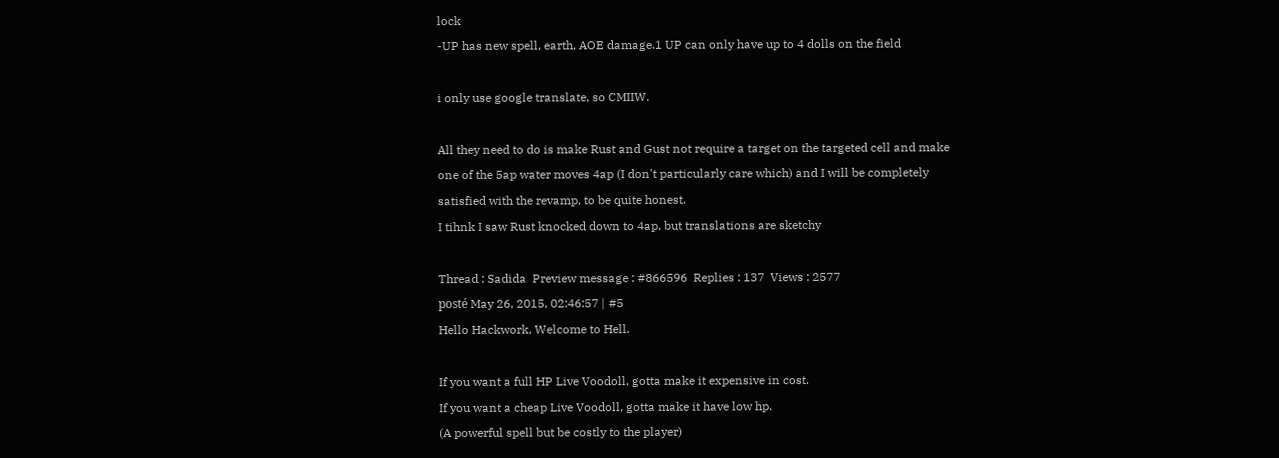lock
-UP has new spell, earth, AOE damage.1 UP can only have up to 4 dolls on the field

i only use google translate, so CMIIW.

All they need to do is make Rust and Gust not require a target on the targeted cell and make one of the 5ap water moves 4ap (I don't particularly care which) and I will be completely satisfied with the revamp, to be quite honest.
I tihnk I saw Rust knocked down to 4ap, but translations are sketchy

Thread : Sadida  Preview message : #866596  Replies : 137  Views : 2577
posté May 26, 2015, 02:46:57 | #5
Hello Hackwork, Welcome to Hell.

If you want a full HP Live Voodoll, gotta make it expensive in cost.
If you want a cheap Live Voodoll, gotta make it have low hp.
(A powerful spell but be costly to the player)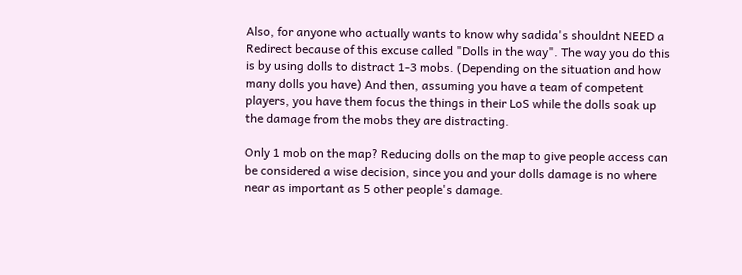Also, for anyone who actually wants to know why sadida's shouldnt NEED a Redirect because of this excuse called "Dolls in the way". The way you do this is by using dolls to distract 1-3 mobs. (Depending on the situation and how many dolls you have) And then, assuming you have a team of competent players, you have them focus the things in their LoS while the dolls soak up the damage from the mobs they are distracting.

Only 1 mob on the map? Reducing dolls on the map to give people access can be considered a wise decision, since you and your dolls damage is no where near as important as 5 other people's damage.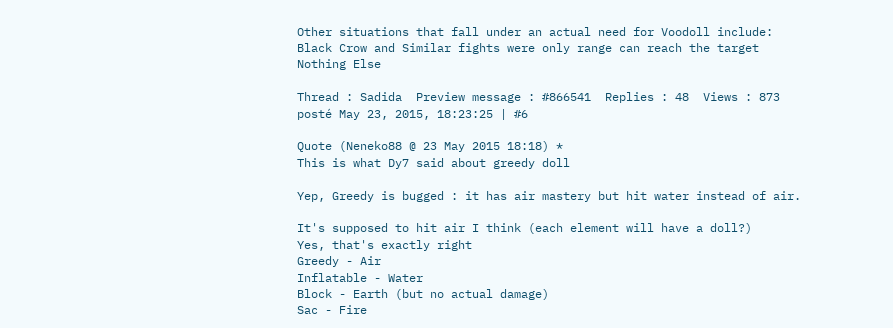Other situations that fall under an actual need for Voodoll include:
Black Crow and Similar fights were only range can reach the target
Nothing Else

Thread : Sadida  Preview message : #866541  Replies : 48  Views : 873
posté May 23, 2015, 18:23:25 | #6

Quote (Neneko88 @ 23 May 2015 18:18) *
This is what Dy7 said about greedy doll

Yep, Greedy is bugged : it has air mastery but hit water instead of air.

It's supposed to hit air I think (each element will have a doll?)
Yes, that's exactly right
Greedy - Air
Inflatable - Water
Block - Earth (but no actual damage)
Sac - Fire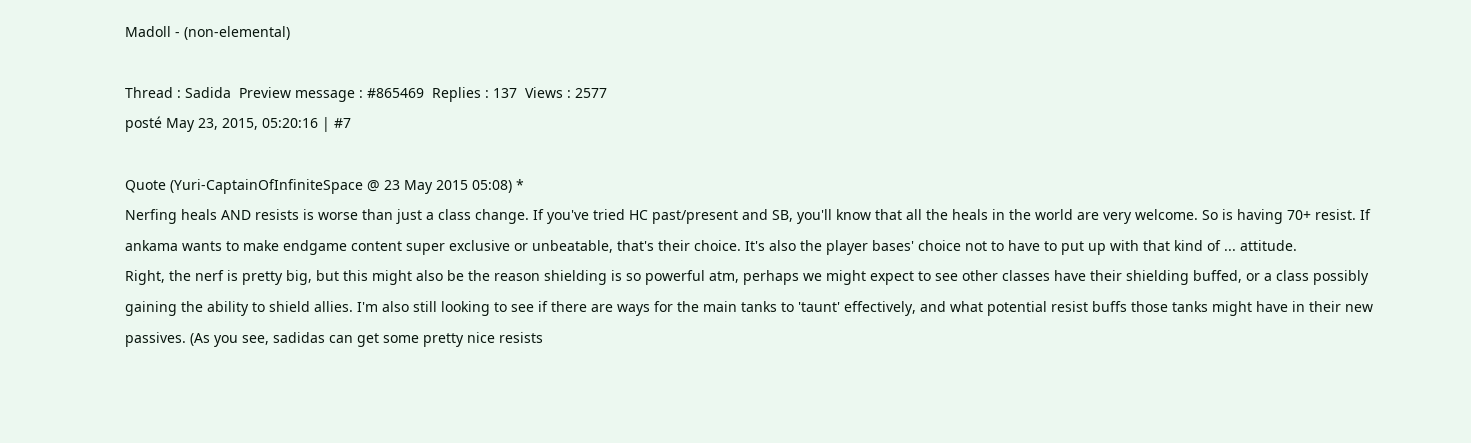Madoll - (non-elemental)

Thread : Sadida  Preview message : #865469  Replies : 137  Views : 2577
posté May 23, 2015, 05:20:16 | #7

Quote (Yuri-CaptainOfInfiniteSpace @ 23 May 2015 05:08) *
Nerfing heals AND resists is worse than just a class change. If you've tried HC past/present and SB, you'll know that all the heals in the world are very welcome. So is having 70+ resist. If ankama wants to make endgame content super exclusive or unbeatable, that's their choice. It's also the player bases' choice not to have to put up with that kind of ... attitude.
Right, the nerf is pretty big, but this might also be the reason shielding is so powerful atm, perhaps we might expect to see other classes have their shielding buffed, or a class possibly gaining the ability to shield allies. I'm also still looking to see if there are ways for the main tanks to 'taunt' effectively, and what potential resist buffs those tanks might have in their new passives. (As you see, sadidas can get some pretty nice resists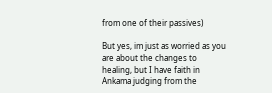from one of their passives)

But yes, im just as worried as you are about the changes to healing, but I have faith in Ankama judging from the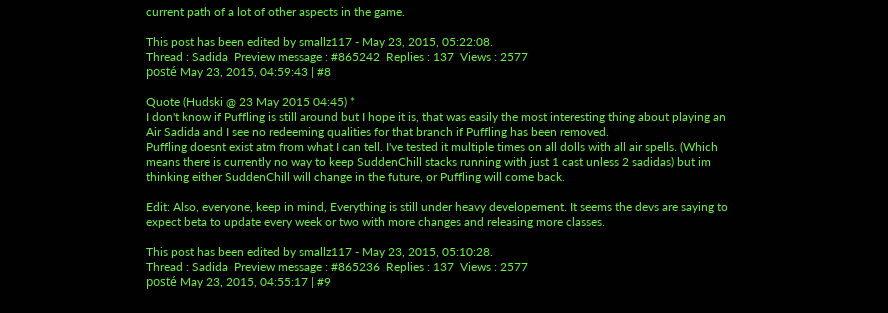current path of a lot of other aspects in the game.

This post has been edited by smallz117 - May 23, 2015, 05:22:08.
Thread : Sadida  Preview message : #865242  Replies : 137  Views : 2577
posté May 23, 2015, 04:59:43 | #8

Quote (Hudski @ 23 May 2015 04:45) *
I don't know if Puffling is still around but I hope it is, that was easily the most interesting thing about playing an Air Sadida and I see no redeeming qualities for that branch if Puffling has been removed.
Puffling doesnt exist atm from what I can tell. I've tested it multiple times on all dolls with all air spells. (Which means there is currently no way to keep SuddenChill stacks running with just 1 cast unless 2 sadidas) but im thinking either SuddenChill will change in the future, or Puffling will come back.

Edit: Also, everyone, keep in mind, Everything is still under heavy developement. It seems the devs are saying to expect beta to update every week or two with more changes and releasing more classes.

This post has been edited by smallz117 - May 23, 2015, 05:10:28.
Thread : Sadida  Preview message : #865236  Replies : 137  Views : 2577
posté May 23, 2015, 04:55:17 | #9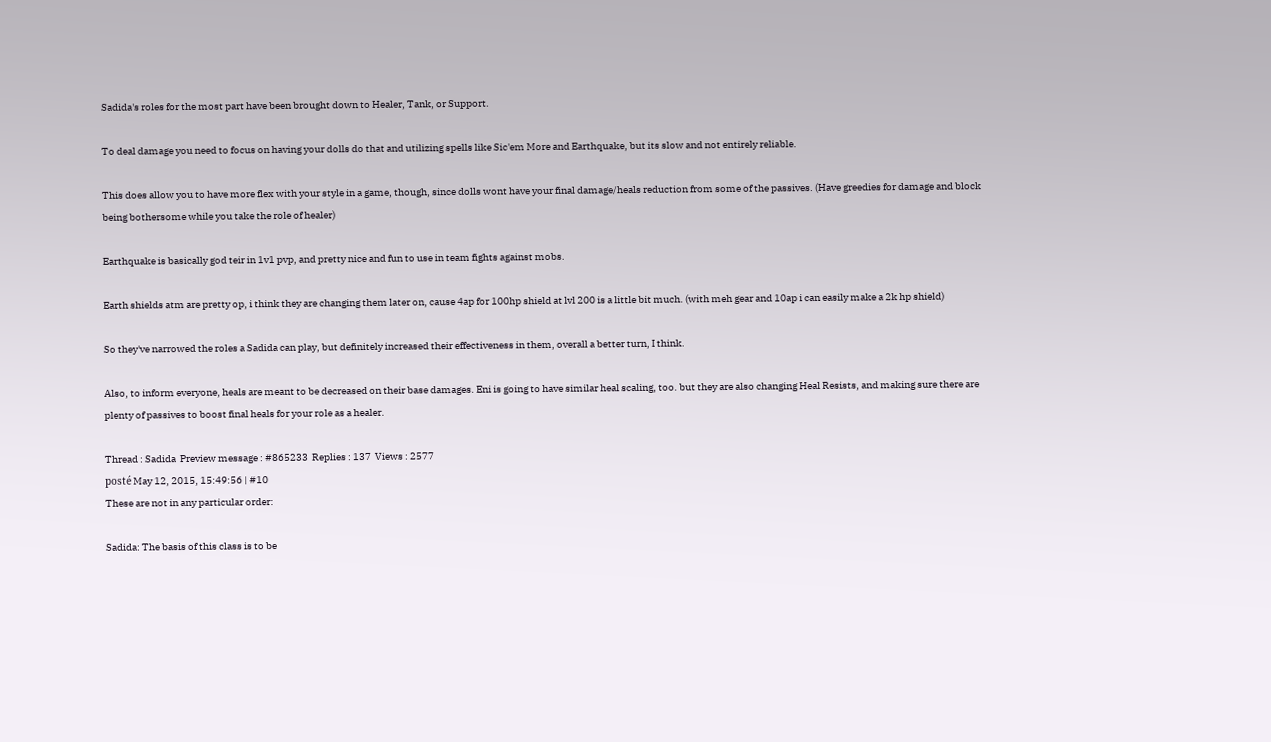Sadida's roles for the most part have been brought down to Healer, Tank, or Support.

To deal damage you need to focus on having your dolls do that and utilizing spells like Sic'em More and Earthquake, but its slow and not entirely reliable.

This does allow you to have more flex with your style in a game, though, since dolls wont have your final damage/heals reduction from some of the passives. (Have greedies for damage and block being bothersome while you take the role of healer)

Earthquake is basically god teir in 1v1 pvp, and pretty nice and fun to use in team fights against mobs.

Earth shields atm are pretty op, i think they are changing them later on, cause 4ap for 100hp shield at lvl 200 is a little bit much. (with meh gear and 10ap i can easily make a 2k hp shield)

So they've narrowed the roles a Sadida can play, but definitely increased their effectiveness in them, overall a better turn, I think.

Also, to inform everyone, heals are meant to be decreased on their base damages. Eni is going to have similar heal scaling, too. but they are also changing Heal Resists, and making sure there are plenty of passives to boost final heals for your role as a healer.

Thread : Sadida  Preview message : #865233  Replies : 137  Views : 2577
posté May 12, 2015, 15:49:56 | #10
These are not in any particular order:

Sadida: The basis of this class is to be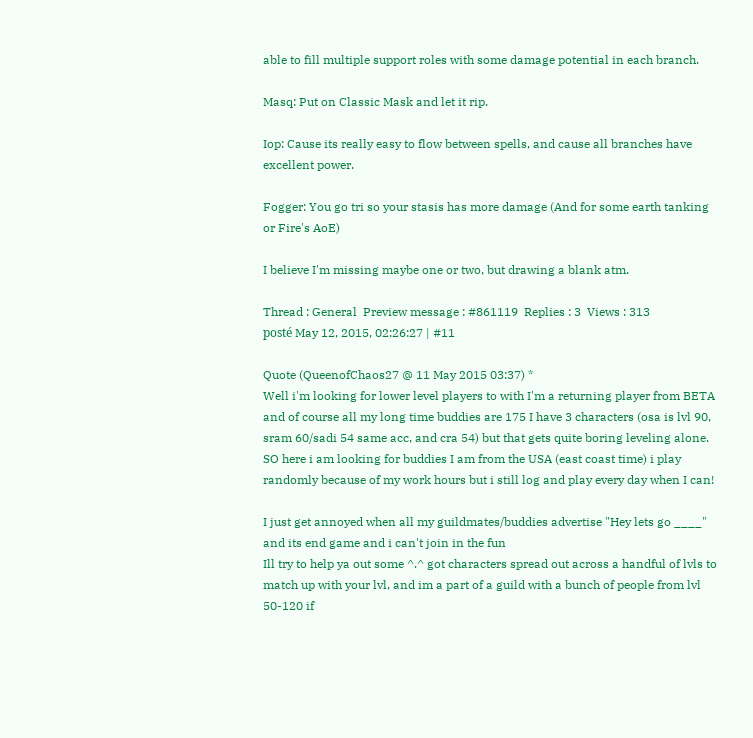able to fill multiple support roles with some damage potential in each branch.

Masq: Put on Classic Mask and let it rip.

Iop: Cause its really easy to flow between spells, and cause all branches have excellent power.

Fogger: You go tri so your stasis has more damage (And for some earth tanking or Fire's AoE)

I believe I'm missing maybe one or two, but drawing a blank atm.

Thread : General  Preview message : #861119  Replies : 3  Views : 313
posté May 12, 2015, 02:26:27 | #11

Quote (QueenofChaos27 @ 11 May 2015 03:37) *
Well i'm looking for lower level players to with I'm a returning player from BETA and of course all my long time buddies are 175 I have 3 characters (osa is lvl 90, sram 60/sadi 54 same acc, and cra 54) but that gets quite boring leveling alone. SO here i am looking for buddies I am from the USA (east coast time) i play randomly because of my work hours but i still log and play every day when I can!

I just get annoyed when all my guildmates/buddies advertise "Hey lets go ____" and its end game and i can't join in the fun
Ill try to help ya out some ^.^ got characters spread out across a handful of lvls to match up with your lvl, and im a part of a guild with a bunch of people from lvl 50-120 if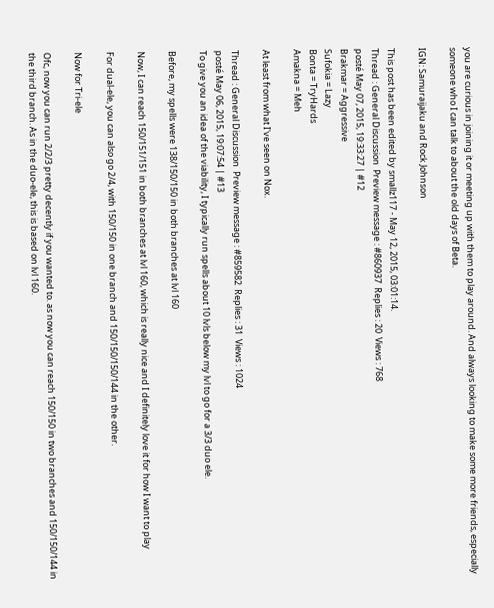you are curious in joining it or meeting up with them to play around. And always looking to make some more friends, especially someone who I can talk to about the old days of Beta.

IGN: Samuraijaku and Rock Johnson

This post has been edited by smallz117 - May 12, 2015, 03:01:14.
Thread : General Discussion  Preview message : #860937  Replies : 20  Views : 768
posté May 07, 2015, 19:33:27 | #12
Brakmar = Aggressive
Sufokia = Lazy
Bonta = TryHards
Amakna = Meh

At least from what I've seen on Nox.

Thread : General Discussion  Preview message : #859582  Replies : 31  Views : 1024
posté May 06, 2015, 19:07:54 | #13
To give you an idea of the viability, I typically run spells about 10 lvls below my lvl to go for a 3/3 duo ele.

Before, my spells were 138/150/150 in both branches at lvl 160

Now, I can reach 150/151/151 in both branches at lvl 160, which is really nice and I definitely love it for how I want to play

For dual-ele, you can also go 2/4, with 150/150 in one branch and 150/150/150/144 in the other.

Now for Tri-ele

Ofc, now you can run 2/2/3 pretty decently if you wanted to. as now you can reach 150/150 in two branches and 150/150/144 in the third branch. As in the duo-ele, this is based on lvl 160.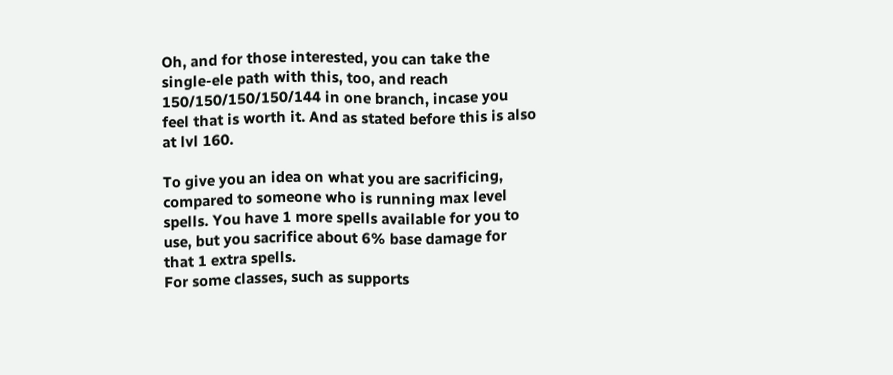Oh, and for those interested, you can take the single-ele path with this, too, and reach 150/150/150/150/144 in one branch, incase you feel that is worth it. And as stated before this is also at lvl 160.

To give you an idea on what you are sacrificing, compared to someone who is running max level spells. You have 1 more spells available for you to use, but you sacrifice about 6% base damage for that 1 extra spells.
For some classes, such as supports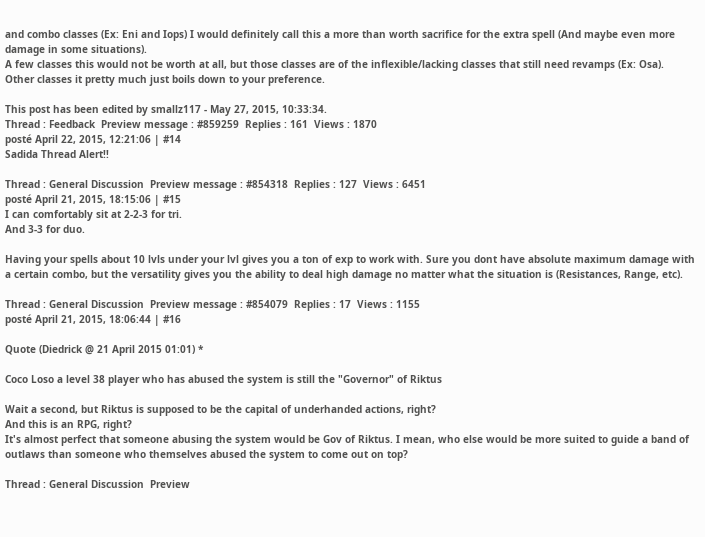and combo classes (Ex: Eni and Iops) I would definitely call this a more than worth sacrifice for the extra spell (And maybe even more damage in some situations).
A few classes this would not be worth at all, but those classes are of the inflexible/lacking classes that still need revamps (Ex: Osa).
Other classes it pretty much just boils down to your preference.

This post has been edited by smallz117 - May 27, 2015, 10:33:34.
Thread : Feedback  Preview message : #859259  Replies : 161  Views : 1870
posté April 22, 2015, 12:21:06 | #14
Sadida Thread Alert!!

Thread : General Discussion  Preview message : #854318  Replies : 127  Views : 6451
posté April 21, 2015, 18:15:06 | #15
I can comfortably sit at 2-2-3 for tri.
And 3-3 for duo.

Having your spells about 10 lvls under your lvl gives you a ton of exp to work with. Sure you dont have absolute maximum damage with a certain combo, but the versatility gives you the ability to deal high damage no matter what the situation is (Resistances, Range, etc).

Thread : General Discussion  Preview message : #854079  Replies : 17  Views : 1155
posté April 21, 2015, 18:06:44 | #16

Quote (Diedrick @ 21 April 2015 01:01) *

Coco Loso a level 38 player who has abused the system is still the "Governor" of Riktus

Wait a second, but Riktus is supposed to be the capital of underhanded actions, right?
And this is an RPG, right?
It's almost perfect that someone abusing the system would be Gov of Riktus. I mean, who else would be more suited to guide a band of outlaws than someone who themselves abused the system to come out on top?

Thread : General Discussion  Preview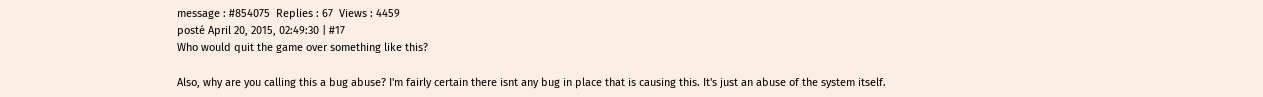message : #854075  Replies : 67  Views : 4459
posté April 20, 2015, 02:49:30 | #17
Who would quit the game over something like this?

Also, why are you calling this a bug abuse? I'm fairly certain there isnt any bug in place that is causing this. It's just an abuse of the system itself.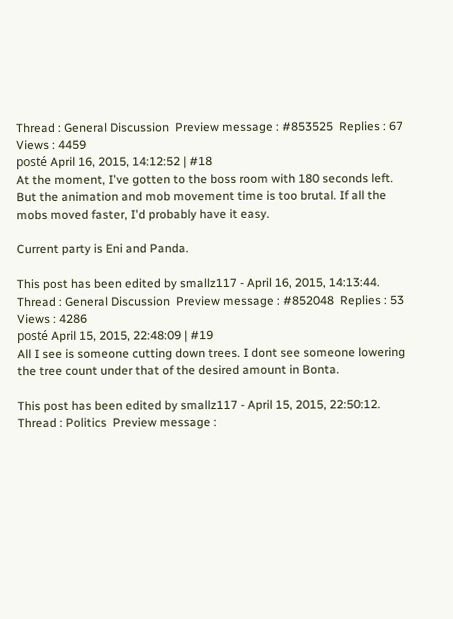Thread : General Discussion  Preview message : #853525  Replies : 67  Views : 4459
posté April 16, 2015, 14:12:52 | #18
At the moment, I've gotten to the boss room with 180 seconds left. But the animation and mob movement time is too brutal. If all the mobs moved faster, I'd probably have it easy.

Current party is Eni and Panda.

This post has been edited by smallz117 - April 16, 2015, 14:13:44.
Thread : General Discussion  Preview message : #852048  Replies : 53  Views : 4286
posté April 15, 2015, 22:48:09 | #19
All I see is someone cutting down trees. I dont see someone lowering the tree count under that of the desired amount in Bonta.

This post has been edited by smallz117 - April 15, 2015, 22:50:12.
Thread : Politics  Preview message :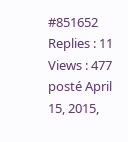#851652  Replies : 11  Views : 477
posté April 15, 2015,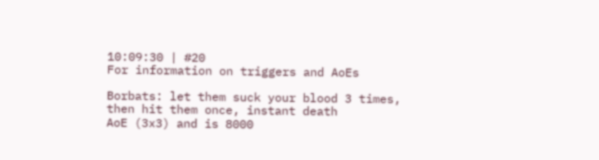10:09:30 | #20
For information on triggers and AoEs

Borbats: let them suck your blood 3 times, then hit them once, instant death
AoE (3x3) and is 8000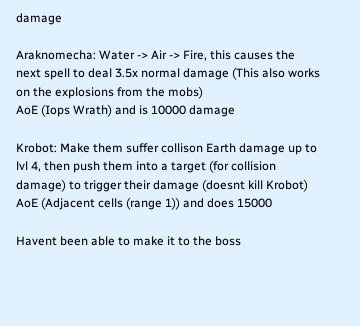damage

Araknomecha: Water -> Air -> Fire, this causes the next spell to deal 3.5x normal damage (This also works on the explosions from the mobs)
AoE (Iops Wrath) and is 10000 damage

Krobot: Make them suffer collison Earth damage up to lvl 4, then push them into a target (for collision damage) to trigger their damage (doesnt kill Krobot)
AoE (Adjacent cells (range 1)) and does 15000

Havent been able to make it to the boss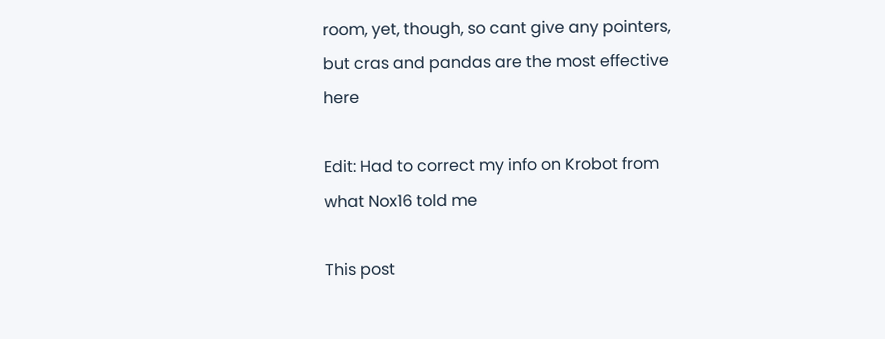room, yet, though, so cant give any pointers, but cras and pandas are the most effective here

Edit: Had to correct my info on Krobot from what Nox16 told me

This post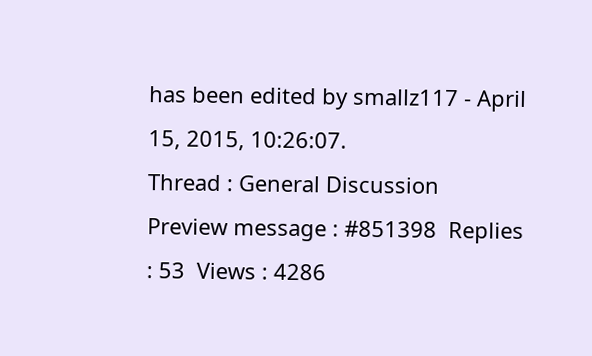has been edited by smallz117 - April 15, 2015, 10:26:07.
Thread : General Discussion  Preview message : #851398  Replies : 53  Views : 4286